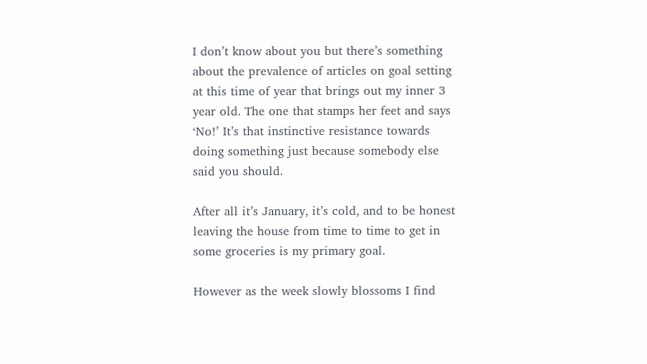I don’t know about you but there’s something about the prevalence of articles on goal setting at this time of year that brings out my inner 3 year old. The one that stamps her feet and says ‘No!’ It’s that instinctive resistance towards doing something just because somebody else said you should.

After all it’s January, it’s cold, and to be honest leaving the house from time to time to get in some groceries is my primary goal.

However as the week slowly blossoms I find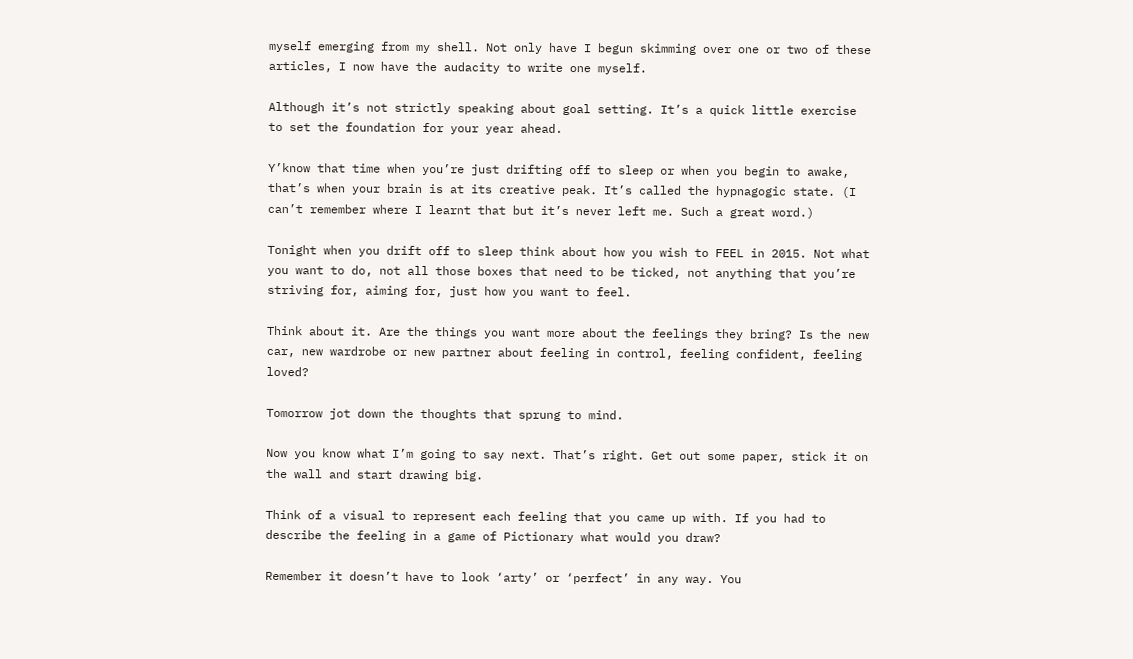myself emerging from my shell. Not only have I begun skimming over one or two of these articles, I now have the audacity to write one myself.

Although it’s not strictly speaking about goal setting. It’s a quick little exercise to set the foundation for your year ahead.

Y’know that time when you’re just drifting off to sleep or when you begin to awake, that’s when your brain is at its creative peak. It’s called the hypnagogic state. (I can’t remember where I learnt that but it’s never left me. Such a great word.)

Tonight when you drift off to sleep think about how you wish to FEEL in 2015. Not what you want to do, not all those boxes that need to be ticked, not anything that you’re striving for, aiming for, just how you want to feel.

Think about it. Are the things you want more about the feelings they bring? Is the new car, new wardrobe or new partner about feeling in control, feeling confident, feeling loved?

Tomorrow jot down the thoughts that sprung to mind.

Now you know what I’m going to say next. That’s right. Get out some paper, stick it on the wall and start drawing big.

Think of a visual to represent each feeling that you came up with. If you had to describe the feeling in a game of Pictionary what would you draw?

Remember it doesn’t have to look ‘arty’ or ‘perfect’ in any way. You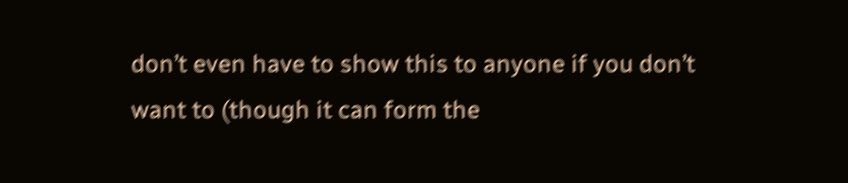don’t even have to show this to anyone if you don’t want to (though it can form the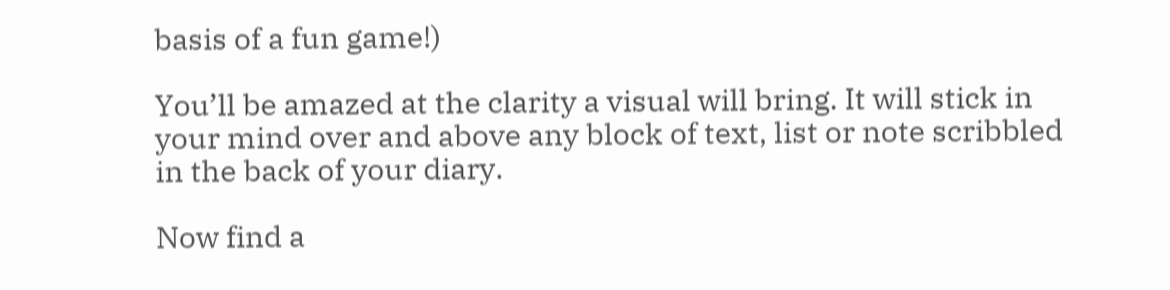basis of a fun game!)

You’ll be amazed at the clarity a visual will bring. It will stick in your mind over and above any block of text, list or note scribbled in the back of your diary.

Now find a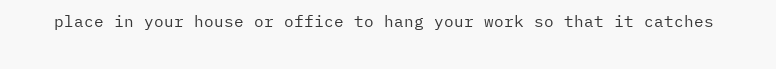place in your house or office to hang your work so that it catches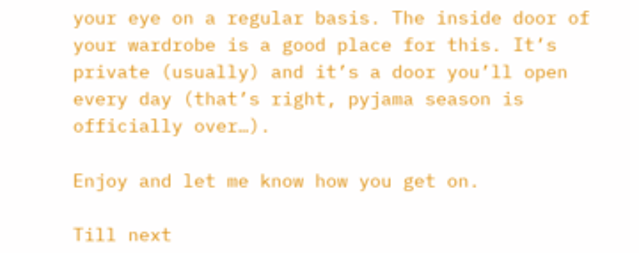your eye on a regular basis. The inside door of your wardrobe is a good place for this. It’s private (usually) and it’s a door you’ll open every day (that’s right, pyjama season is officially over…).

Enjoy and let me know how you get on.

Till next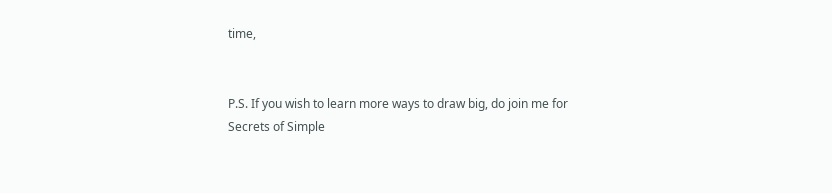time,


P.S. If you wish to learn more ways to draw big, do join me for Secrets of Simple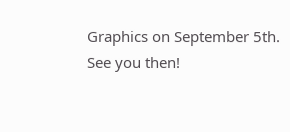Graphics on September 5th. See you then!